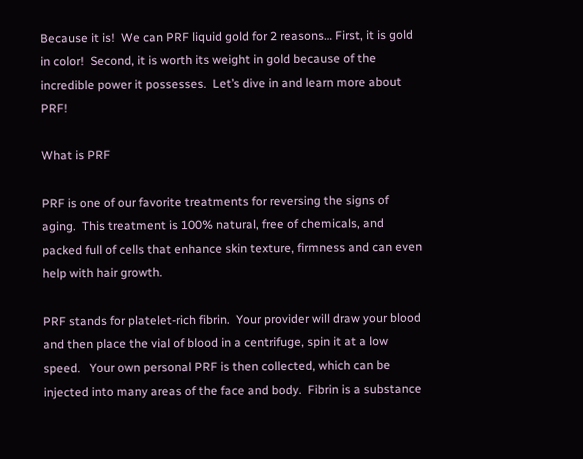Because it is!  We can PRF liquid gold for 2 reasons… First, it is gold in color!  Second, it is worth its weight in gold because of the incredible power it possesses.  Let’s dive in and learn more about PRF!

What is PRF

PRF is one of our favorite treatments for reversing the signs of aging.  This treatment is 100% natural, free of chemicals, and packed full of cells that enhance skin texture, firmness and can even help with hair growth.

PRF stands for platelet-rich fibrin.  Your provider will draw your blood and then place the vial of blood in a centrifuge, spin it at a low speed.   Your own personal PRF is then collected, which can be injected into many areas of the face and body.  Fibrin is a substance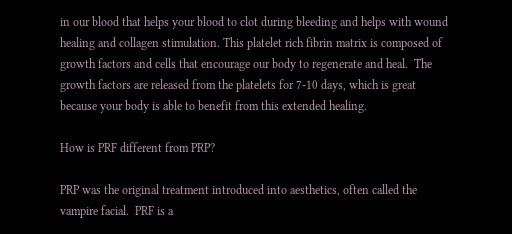in our blood that helps your blood to clot during bleeding and helps with wound healing and collagen stimulation. This platelet rich fibrin matrix is composed of growth factors and cells that encourage our body to regenerate and heal.  The growth factors are released from the platelets for 7-10 days, which is great because your body is able to benefit from this extended healing.

How is PRF different from PRP?

PRP was the original treatment introduced into aesthetics, often called the vampire facial.  PRF is a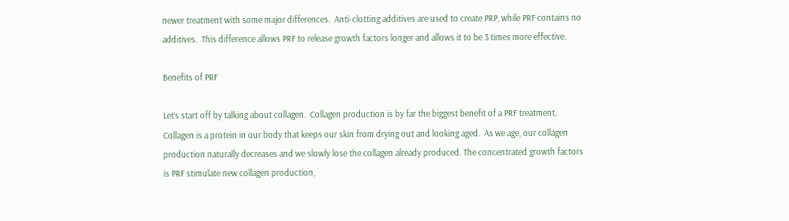newer treatment with some major differences.  Anti-clotting additives are used to create PRP, while PRF contains no additives.  This difference allows PRF to release growth factors longer and allows it to be 3 times more effective.

Benefits of PRF

Let’s start off by talking about collagen.  Collagen production is by far the biggest benefit of a PRF treatment,  Collagen is a protein in our body that keeps our skin from drying out and looking aged.  As we age, our collagen production naturally decreases and we slowly lose the collagen already produced. The concentrated growth factors is PRF stimulate new collagen production,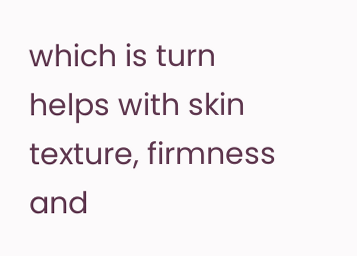which is turn helps with skin texture, firmness and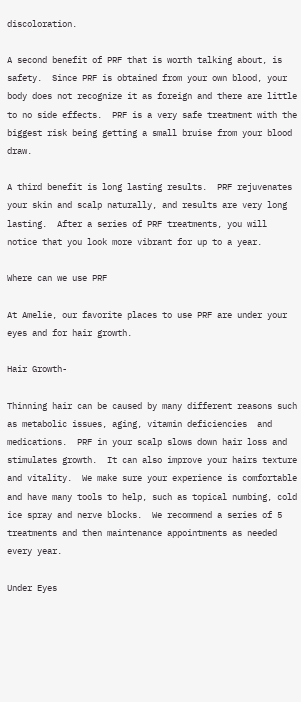discoloration.

A second benefit of PRF that is worth talking about, is safety.  Since PRF is obtained from your own blood, your body does not recognize it as foreign and there are little to no side effects.  PRF is a very safe treatment with the biggest risk being getting a small bruise from your blood draw.

A third benefit is long lasting results.  PRF rejuvenates your skin and scalp naturally, and results are very long lasting.  After a series of PRF treatments, you will notice that you look more vibrant for up to a year.

Where can we use PRF

At Amelie, our favorite places to use PRF are under your eyes and for hair growth.

Hair Growth-

Thinning hair can be caused by many different reasons such as metabolic issues, aging, vitamin deficiencies  and medications.  PRF in your scalp slows down hair loss and stimulates growth.  It can also improve your hairs texture and vitality.  We make sure your experience is comfortable and have many tools to help, such as topical numbing, cold ice spray and nerve blocks.  We recommend a series of 5 treatments and then maintenance appointments as needed every year.

Under Eyes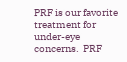PRF is our favorite treatment for under-eye concerns.  PRF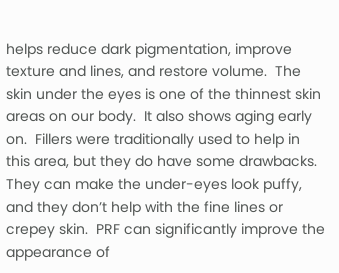helps reduce dark pigmentation, improve texture and lines, and restore volume.  The skin under the eyes is one of the thinnest skin areas on our body.  It also shows aging early on.  Fillers were traditionally used to help in this area, but they do have some drawbacks.  They can make the under-eyes look puffy, and they don’t help with the fine lines or crepey skin.  PRF can significantly improve the appearance of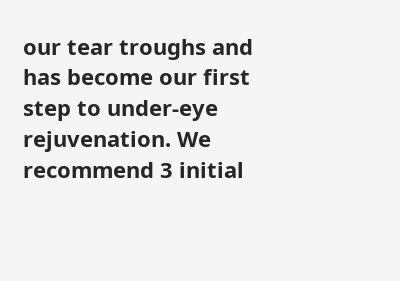our tear troughs and has become our first step to under-eye rejuvenation. We recommend 3 initial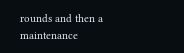rounds and then a maintenance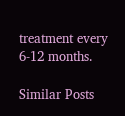treatment every 6-12 months.

Similar Posts